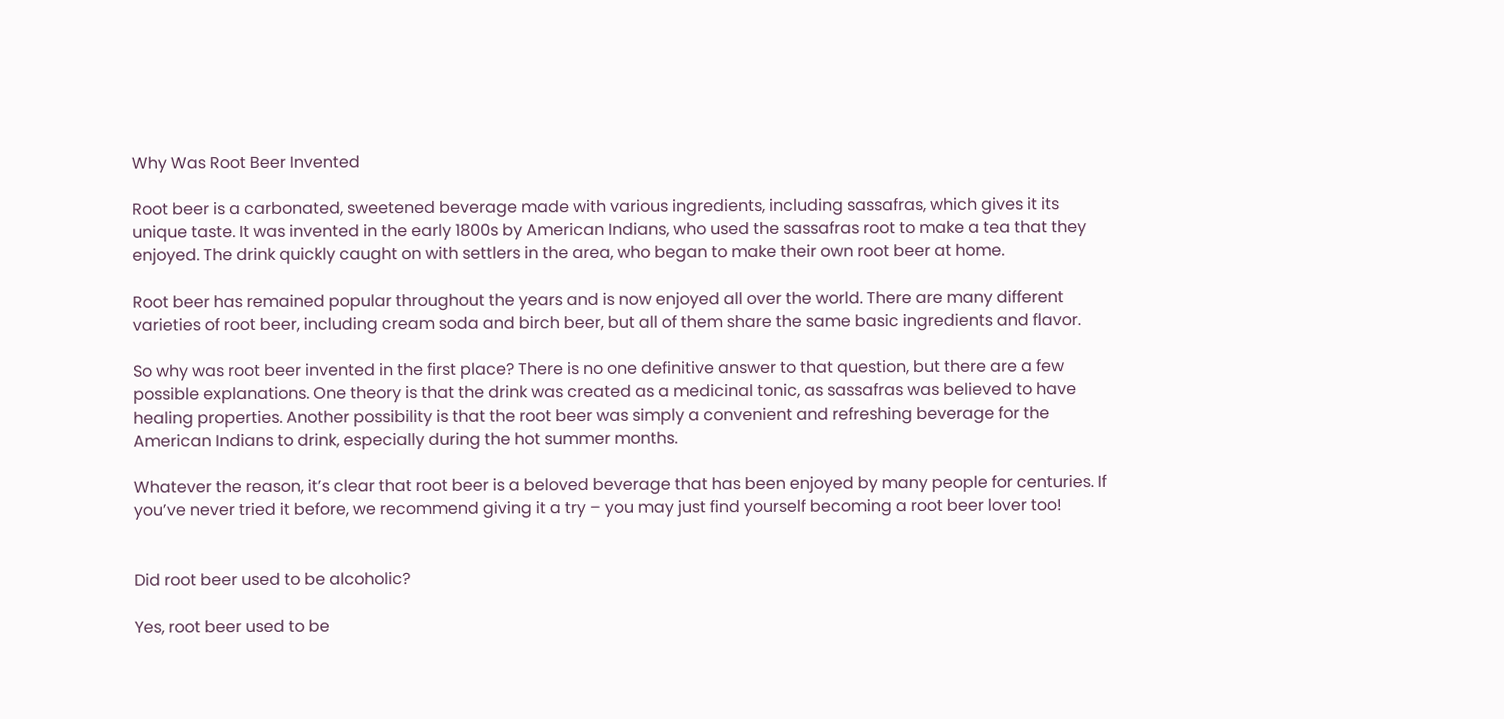Why Was Root Beer Invented

Root beer is a carbonated, sweetened beverage made with various ingredients, including sassafras, which gives it its unique taste. It was invented in the early 1800s by American Indians, who used the sassafras root to make a tea that they enjoyed. The drink quickly caught on with settlers in the area, who began to make their own root beer at home.

Root beer has remained popular throughout the years and is now enjoyed all over the world. There are many different varieties of root beer, including cream soda and birch beer, but all of them share the same basic ingredients and flavor.

So why was root beer invented in the first place? There is no one definitive answer to that question, but there are a few possible explanations. One theory is that the drink was created as a medicinal tonic, as sassafras was believed to have healing properties. Another possibility is that the root beer was simply a convenient and refreshing beverage for the American Indians to drink, especially during the hot summer months.

Whatever the reason, it’s clear that root beer is a beloved beverage that has been enjoyed by many people for centuries. If you’ve never tried it before, we recommend giving it a try – you may just find yourself becoming a root beer lover too!


Did root beer used to be alcoholic?

Yes, root beer used to be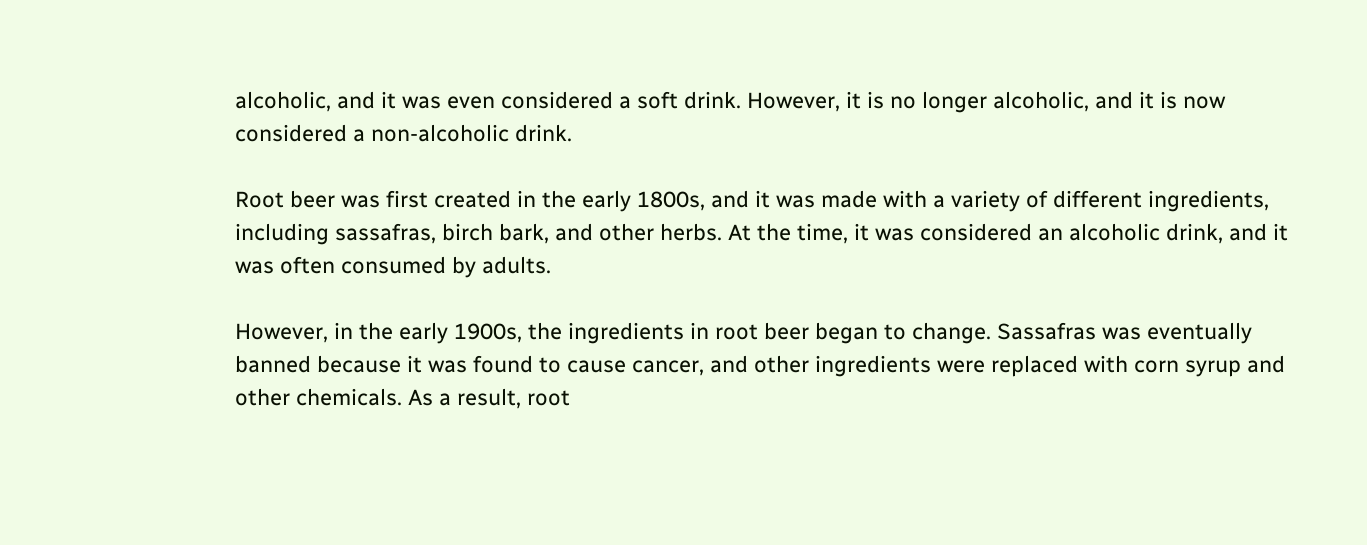alcoholic, and it was even considered a soft drink. However, it is no longer alcoholic, and it is now considered a non-alcoholic drink.

Root beer was first created in the early 1800s, and it was made with a variety of different ingredients, including sassafras, birch bark, and other herbs. At the time, it was considered an alcoholic drink, and it was often consumed by adults.

However, in the early 1900s, the ingredients in root beer began to change. Sassafras was eventually banned because it was found to cause cancer, and other ingredients were replaced with corn syrup and other chemicals. As a result, root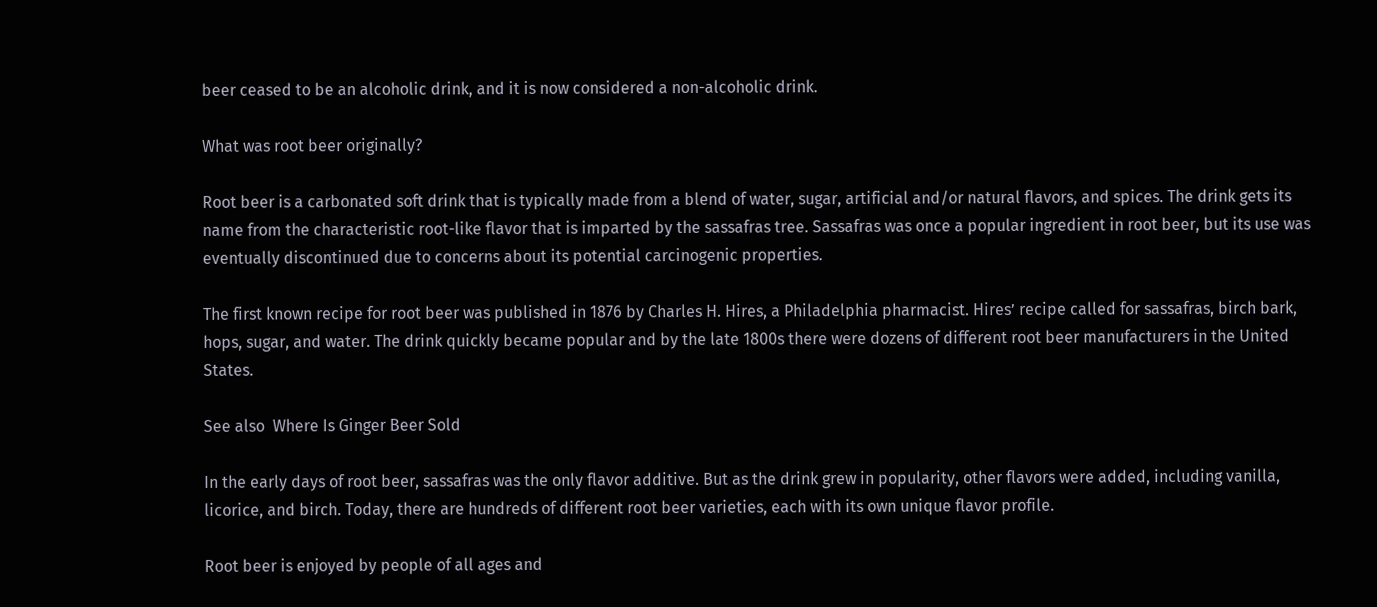beer ceased to be an alcoholic drink, and it is now considered a non-alcoholic drink.

What was root beer originally?

Root beer is a carbonated soft drink that is typically made from a blend of water, sugar, artificial and/or natural flavors, and spices. The drink gets its name from the characteristic root-like flavor that is imparted by the sassafras tree. Sassafras was once a popular ingredient in root beer, but its use was eventually discontinued due to concerns about its potential carcinogenic properties.

The first known recipe for root beer was published in 1876 by Charles H. Hires, a Philadelphia pharmacist. Hires’ recipe called for sassafras, birch bark, hops, sugar, and water. The drink quickly became popular and by the late 1800s there were dozens of different root beer manufacturers in the United States.

See also  Where Is Ginger Beer Sold

In the early days of root beer, sassafras was the only flavor additive. But as the drink grew in popularity, other flavors were added, including vanilla, licorice, and birch. Today, there are hundreds of different root beer varieties, each with its own unique flavor profile.

Root beer is enjoyed by people of all ages and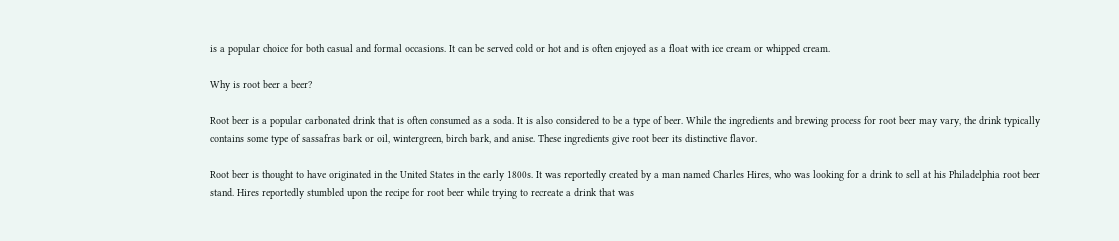is a popular choice for both casual and formal occasions. It can be served cold or hot and is often enjoyed as a float with ice cream or whipped cream.

Why is root beer a beer?

Root beer is a popular carbonated drink that is often consumed as a soda. It is also considered to be a type of beer. While the ingredients and brewing process for root beer may vary, the drink typically contains some type of sassafras bark or oil, wintergreen, birch bark, and anise. These ingredients give root beer its distinctive flavor.

Root beer is thought to have originated in the United States in the early 1800s. It was reportedly created by a man named Charles Hires, who was looking for a drink to sell at his Philadelphia root beer stand. Hires reportedly stumbled upon the recipe for root beer while trying to recreate a drink that was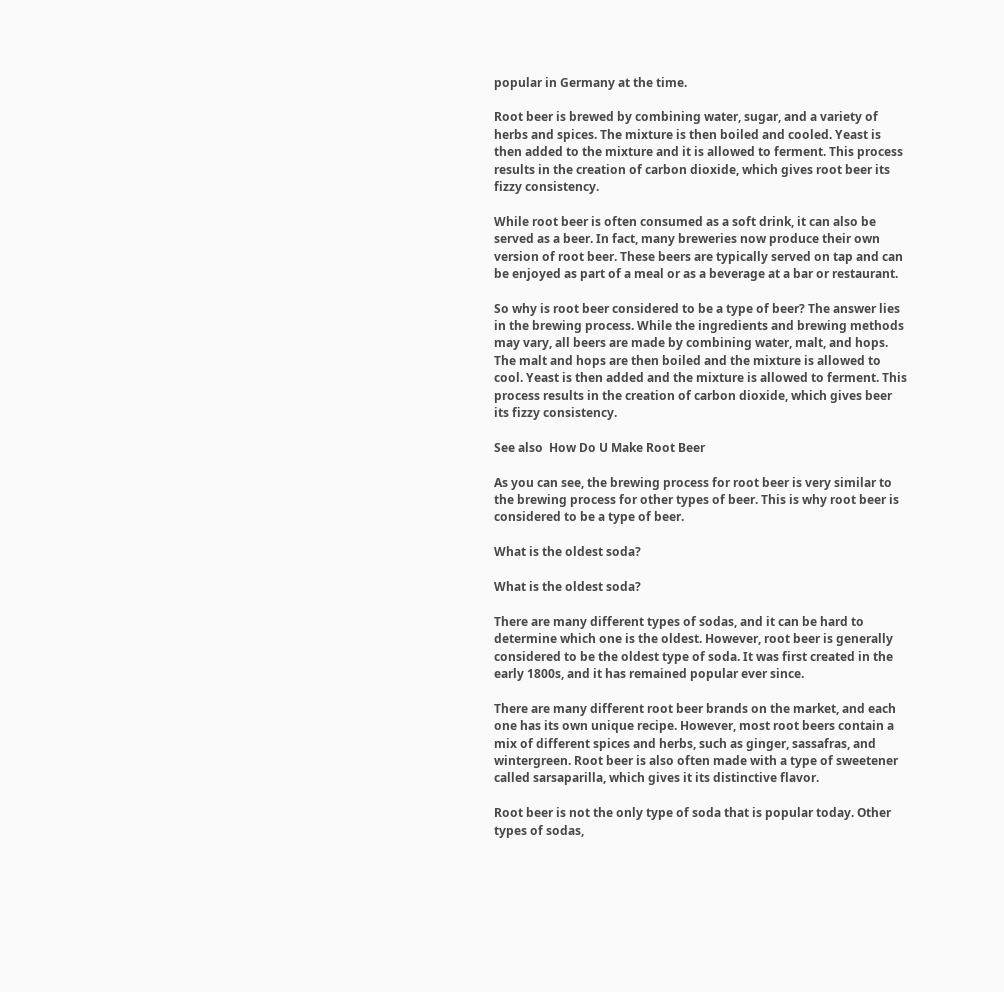popular in Germany at the time.

Root beer is brewed by combining water, sugar, and a variety of herbs and spices. The mixture is then boiled and cooled. Yeast is then added to the mixture and it is allowed to ferment. This process results in the creation of carbon dioxide, which gives root beer its fizzy consistency.

While root beer is often consumed as a soft drink, it can also be served as a beer. In fact, many breweries now produce their own version of root beer. These beers are typically served on tap and can be enjoyed as part of a meal or as a beverage at a bar or restaurant.

So why is root beer considered to be a type of beer? The answer lies in the brewing process. While the ingredients and brewing methods may vary, all beers are made by combining water, malt, and hops. The malt and hops are then boiled and the mixture is allowed to cool. Yeast is then added and the mixture is allowed to ferment. This process results in the creation of carbon dioxide, which gives beer its fizzy consistency.

See also  How Do U Make Root Beer

As you can see, the brewing process for root beer is very similar to the brewing process for other types of beer. This is why root beer is considered to be a type of beer.

What is the oldest soda?

What is the oldest soda?

There are many different types of sodas, and it can be hard to determine which one is the oldest. However, root beer is generally considered to be the oldest type of soda. It was first created in the early 1800s, and it has remained popular ever since.

There are many different root beer brands on the market, and each one has its own unique recipe. However, most root beers contain a mix of different spices and herbs, such as ginger, sassafras, and wintergreen. Root beer is also often made with a type of sweetener called sarsaparilla, which gives it its distinctive flavor.

Root beer is not the only type of soda that is popular today. Other types of sodas,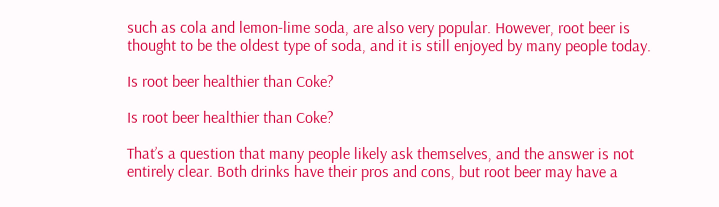such as cola and lemon-lime soda, are also very popular. However, root beer is thought to be the oldest type of soda, and it is still enjoyed by many people today.

Is root beer healthier than Coke?

Is root beer healthier than Coke?

That’s a question that many people likely ask themselves, and the answer is not entirely clear. Both drinks have their pros and cons, but root beer may have a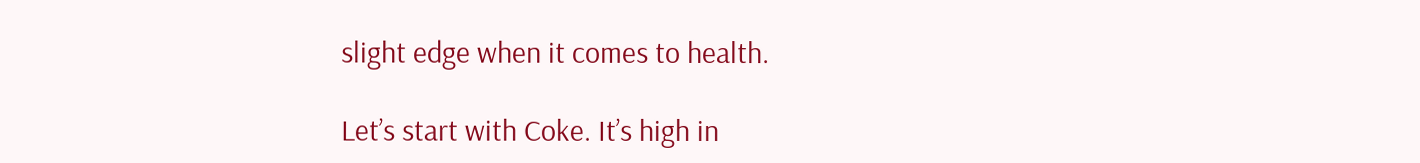slight edge when it comes to health.

Let’s start with Coke. It’s high in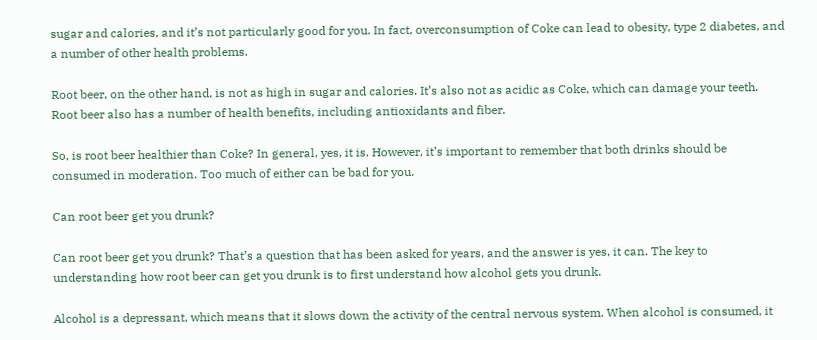sugar and calories, and it’s not particularly good for you. In fact, overconsumption of Coke can lead to obesity, type 2 diabetes, and a number of other health problems.

Root beer, on the other hand, is not as high in sugar and calories. It’s also not as acidic as Coke, which can damage your teeth. Root beer also has a number of health benefits, including antioxidants and fiber.

So, is root beer healthier than Coke? In general, yes, it is. However, it’s important to remember that both drinks should be consumed in moderation. Too much of either can be bad for you.

Can root beer get you drunk?

Can root beer get you drunk? That’s a question that has been asked for years, and the answer is yes, it can. The key to understanding how root beer can get you drunk is to first understand how alcohol gets you drunk.

Alcohol is a depressant, which means that it slows down the activity of the central nervous system. When alcohol is consumed, it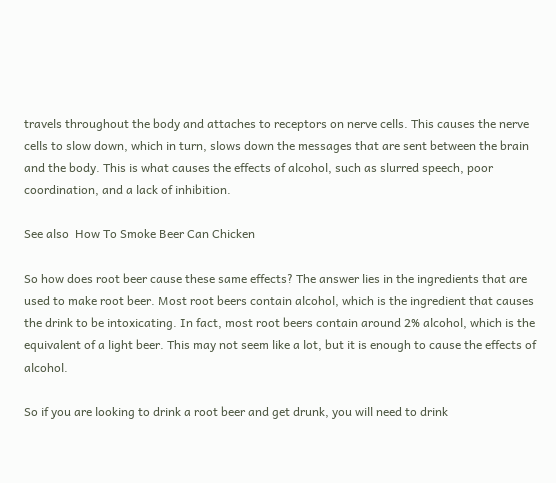travels throughout the body and attaches to receptors on nerve cells. This causes the nerve cells to slow down, which in turn, slows down the messages that are sent between the brain and the body. This is what causes the effects of alcohol, such as slurred speech, poor coordination, and a lack of inhibition.

See also  How To Smoke Beer Can Chicken

So how does root beer cause these same effects? The answer lies in the ingredients that are used to make root beer. Most root beers contain alcohol, which is the ingredient that causes the drink to be intoxicating. In fact, most root beers contain around 2% alcohol, which is the equivalent of a light beer. This may not seem like a lot, but it is enough to cause the effects of alcohol.

So if you are looking to drink a root beer and get drunk, you will need to drink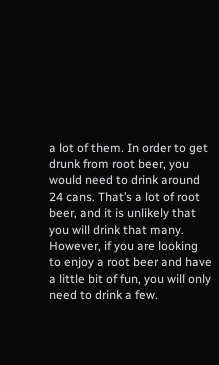a lot of them. In order to get drunk from root beer, you would need to drink around 24 cans. That’s a lot of root beer, and it is unlikely that you will drink that many. However, if you are looking to enjoy a root beer and have a little bit of fun, you will only need to drink a few.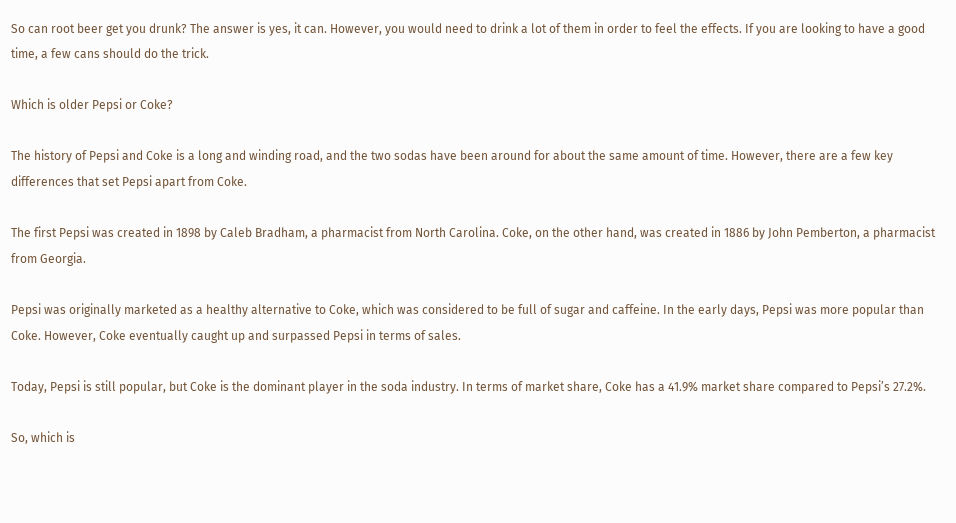So can root beer get you drunk? The answer is yes, it can. However, you would need to drink a lot of them in order to feel the effects. If you are looking to have a good time, a few cans should do the trick.

Which is older Pepsi or Coke?

The history of Pepsi and Coke is a long and winding road, and the two sodas have been around for about the same amount of time. However, there are a few key differences that set Pepsi apart from Coke.

The first Pepsi was created in 1898 by Caleb Bradham, a pharmacist from North Carolina. Coke, on the other hand, was created in 1886 by John Pemberton, a pharmacist from Georgia.

Pepsi was originally marketed as a healthy alternative to Coke, which was considered to be full of sugar and caffeine. In the early days, Pepsi was more popular than Coke. However, Coke eventually caught up and surpassed Pepsi in terms of sales.

Today, Pepsi is still popular, but Coke is the dominant player in the soda industry. In terms of market share, Coke has a 41.9% market share compared to Pepsi’s 27.2%.

So, which is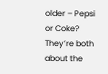older – Pepsi or Coke? They’re both about the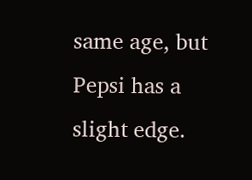same age, but Pepsi has a slight edge.